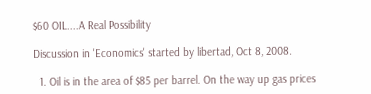$60 OIL....A Real Possibility

Discussion in 'Economics' started by libertad, Oct 8, 2008.

  1. Oil is in the area of $85 per barrel. On the way up gas prices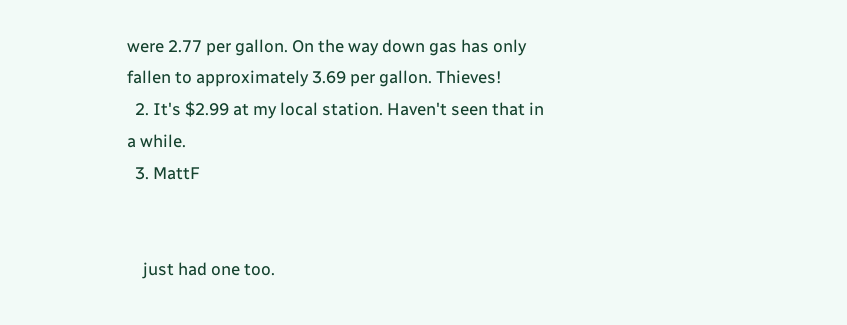were 2.77 per gallon. On the way down gas has only fallen to approximately 3.69 per gallon. Thieves!
  2. It's $2.99 at my local station. Haven't seen that in a while.
  3. MattF


    just had one too.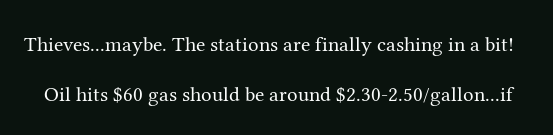Thieves...maybe. The stations are finally cashing in a bit!

    Oil hits $60 gas should be around $2.30-2.50/gallon...if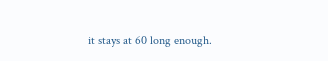it stays at 60 long enough.